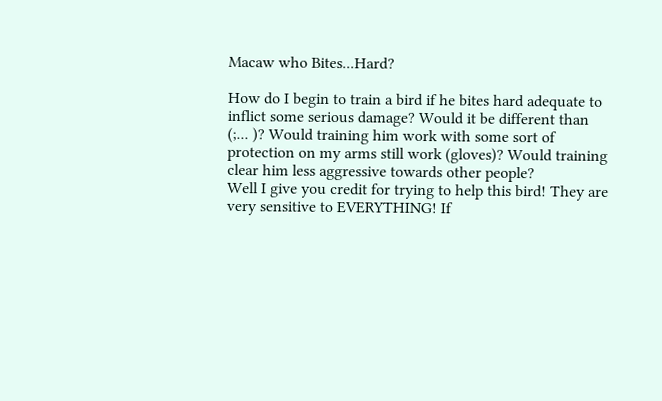Macaw who Bites...Hard?

How do I begin to train a bird if he bites hard adequate to inflict some serious damage? Would it be different than (;... )? Would training him work with some sort of protection on my arms still work (gloves)? Would training clear him less aggressive towards other people?
Well I give you credit for trying to help this bird! They are very sensitive to EVERYTHING! If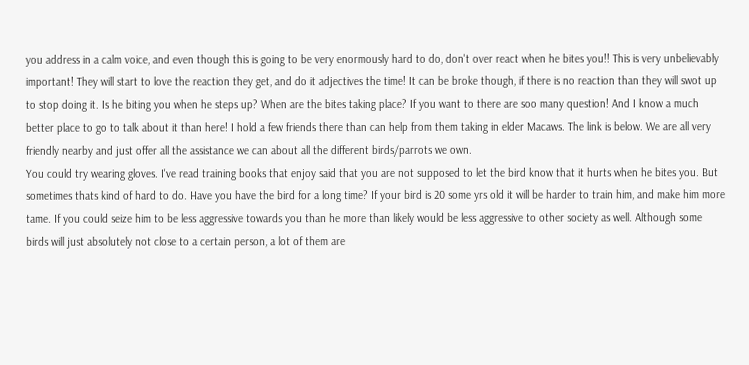you address in a calm voice, and even though this is going to be very enormously hard to do, don't over react when he bites you!! This is very unbelievably important! They will start to love the reaction they get, and do it adjectives the time! It can be broke though, if there is no reaction than they will swot up to stop doing it. Is he biting you when he steps up? When are the bites taking place? If you want to there are soo many question! And I know a much better place to go to talk about it than here! I hold a few friends there than can help from them taking in elder Macaws. The link is below. We are all very friendly nearby and just offer all the assistance we can about all the different birds/parrots we own.
You could try wearing gloves. I've read training books that enjoy said that you are not supposed to let the bird know that it hurts when he bites you. But sometimes thats kind of hard to do. Have you have the bird for a long time? If your bird is 20 some yrs old it will be harder to train him, and make him more tame. If you could seize him to be less aggressive towards you than he more than likely would be less aggressive to other society as well. Although some birds will just absolutely not close to a certain person, a lot of them are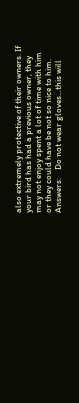also extremely protective of their owners. If your bird has had a previous owner, they may not enjoy spent a lot of time with him or they could have be not so nice to him.
Answers:    Do not wear gloves...this will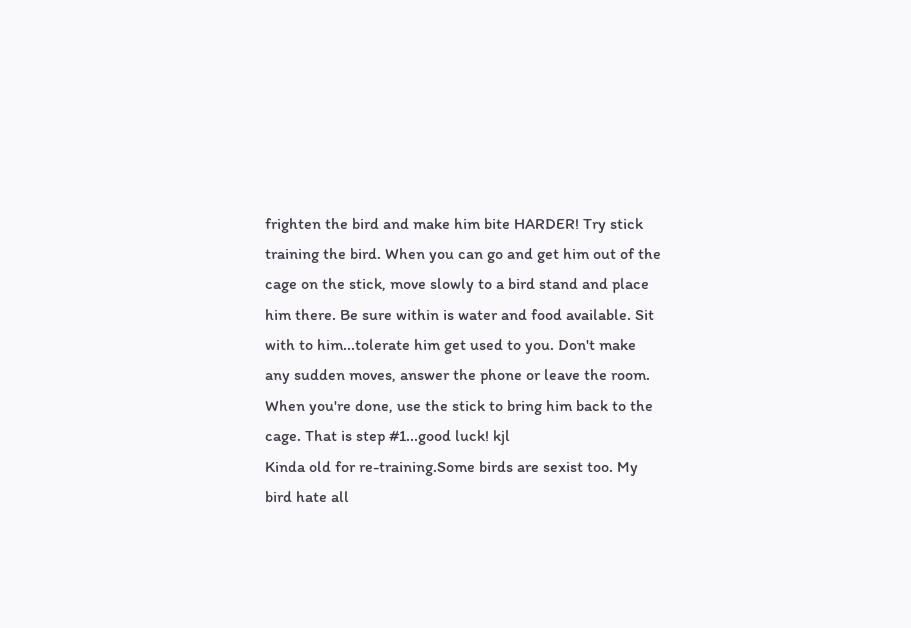frighten the bird and make him bite HARDER! Try stick training the bird. When you can go and get him out of the cage on the stick, move slowly to a bird stand and place him there. Be sure within is water and food available. Sit with to him...tolerate him get used to you. Don't make any sudden moves, answer the phone or leave the room. When you're done, use the stick to bring him back to the cage. That is step #1...good luck! kjl
Kinda old for re-training.Some birds are sexist too. My bird hate all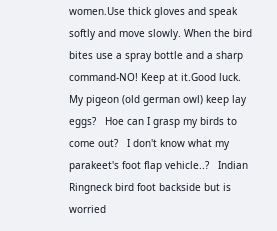women.Use thick gloves and speak softly and move slowly. When the bird bites use a spray bottle and a sharp command-NO! Keep at it.Good luck.
My pigeon (old german owl) keep lay eggs?   Hoe can I grasp my birds to come out?   I don't know what my parakeet's foot flap vehicle..?   Indian Ringneck bird foot backside but is worried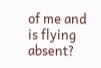of me and is flying absent?